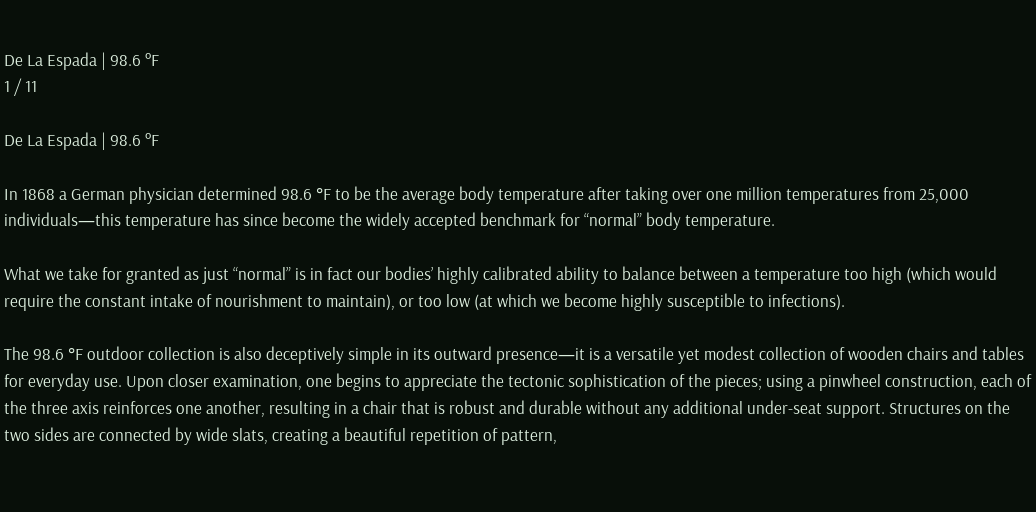De La Espada | 98.6 ºF
1 / 11

De La Espada | 98.6 ºF

In 1868 a German physician determined 98.6 °F to be the average body temperature after taking over one million temperatures from 25,000 individuals—this temperature has since become the widely accepted benchmark for “normal” body temperature.

What we take for granted as just “normal” is in fact our bodies’ highly calibrated ability to balance between a temperature too high (which would require the constant intake of nourishment to maintain), or too low (at which we become highly susceptible to infections).

The 98.6 °F outdoor collection is also deceptively simple in its outward presence—it is a versatile yet modest collection of wooden chairs and tables for everyday use. Upon closer examination, one begins to appreciate the tectonic sophistication of the pieces; using a pinwheel construction, each of the three axis reinforces one another, resulting in a chair that is robust and durable without any additional under-seat support. Structures on the two sides are connected by wide slats, creating a beautiful repetition of pattern,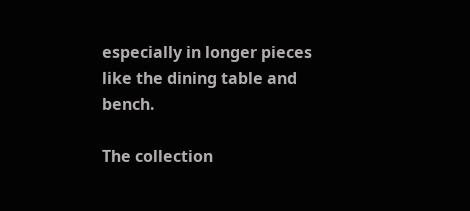especially in longer pieces like the dining table and bench.

The collection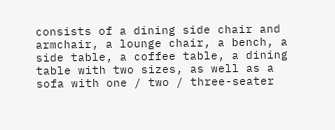consists of a dining side chair and armchair, a lounge chair, a bench, a side table, a coffee table, a dining table with two sizes, as well as a sofa with one / two / three-seater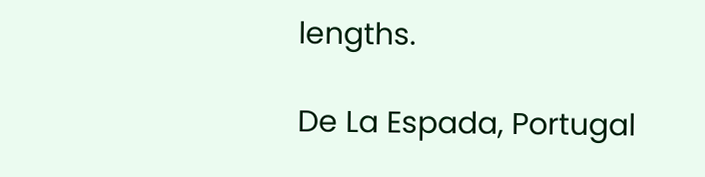lengths.

De La Espada, Portugal